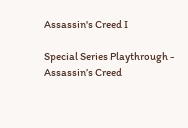Assassin's Creed I

Special Series Playthrough - Assassin’s Creed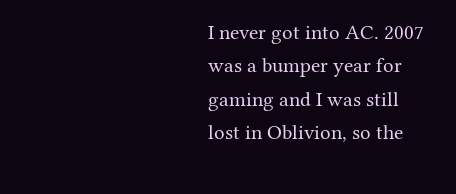I never got into AC. 2007 was a bumper year for gaming and I was still lost in Oblivion, so the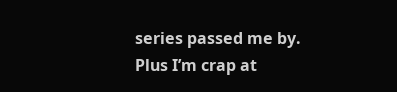series passed me by. Plus I’m crap at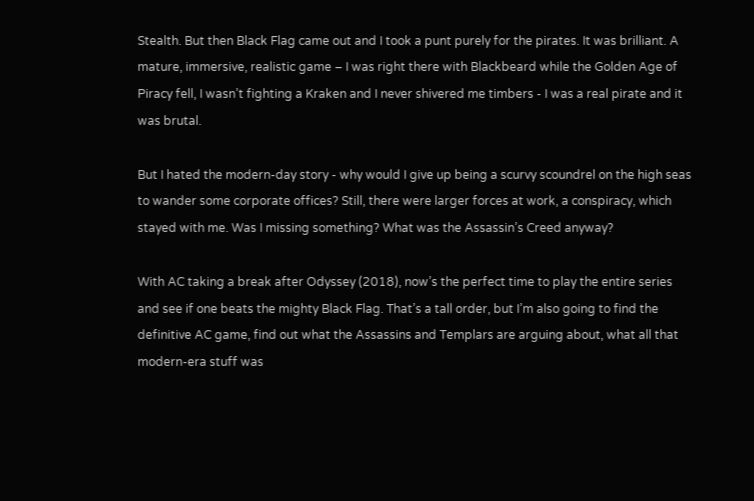Stealth. But then Black Flag came out and I took a punt purely for the pirates. It was brilliant. A mature, immersive, realistic game – I was right there with Blackbeard while the Golden Age of Piracy fell, I wasn’t fighting a Kraken and I never shivered me timbers - I was a real pirate and it was brutal.

But I hated the modern-day story - why would I give up being a scurvy scoundrel on the high seas to wander some corporate offices? Still, there were larger forces at work, a conspiracy, which stayed with me. Was I missing something? What was the Assassin’s Creed anyway?

With AC taking a break after Odyssey (2018), now’s the perfect time to play the entire series and see if one beats the mighty Black Flag. That’s a tall order, but I’m also going to find the definitive AC game, find out what the Assassins and Templars are arguing about, what all that modern-era stuff was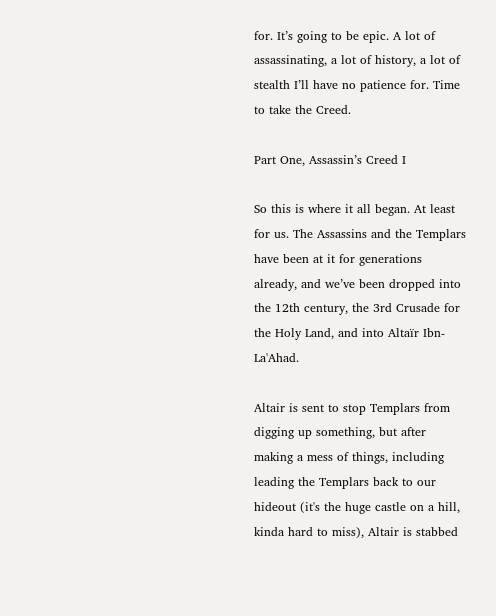for. It’s going to be epic. A lot of assassinating, a lot of history, a lot of stealth I’ll have no patience for. Time to take the Creed.

Part One, Assassin’s Creed I

So this is where it all began. At least for us. The Assassins and the Templars have been at it for generations already, and we’ve been dropped into the 12th century, the 3rd Crusade for the Holy Land, and into Altaïr Ibn-La'Ahad.

Altair is sent to stop Templars from digging up something, but after making a mess of things, including leading the Templars back to our hideout (it's the huge castle on a hill, kinda hard to miss), Altair is stabbed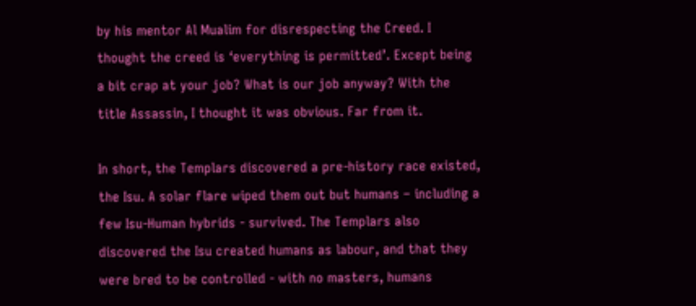by his mentor Al Mualim for disrespecting the Creed. I thought the creed is ‘everything is permitted’. Except being a bit crap at your job? What is our job anyway? With the title Assassin, I thought it was obvious. Far from it.

In short, the Templars discovered a pre-history race existed, the Isu. A solar flare wiped them out but humans – including a few Isu-Human hybrids - survived. The Templars also discovered the Isu created humans as labour, and that they were bred to be controlled - with no masters, humans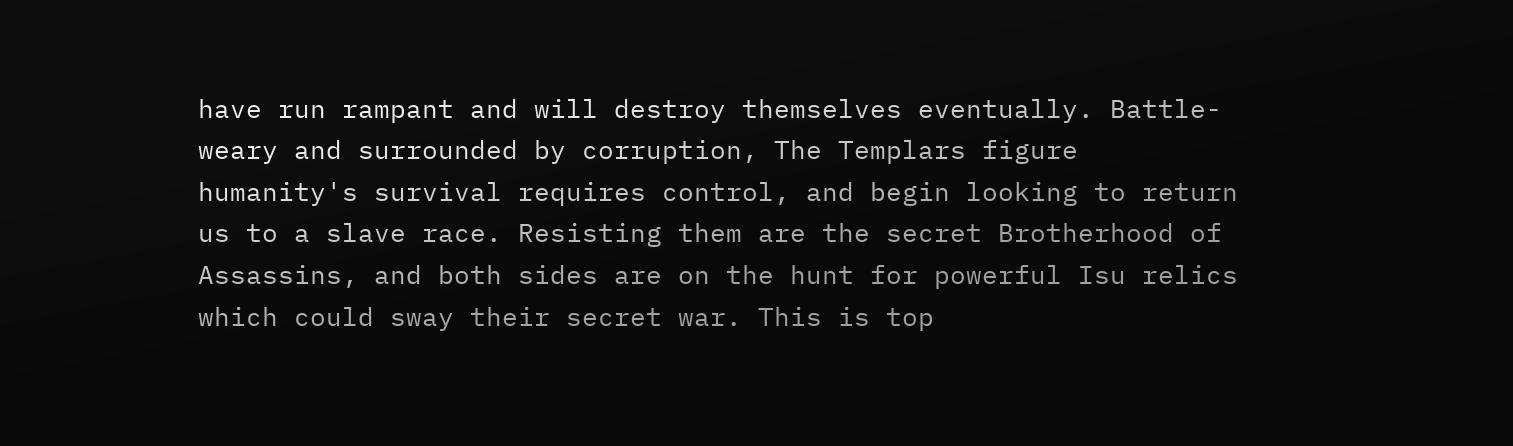have run rampant and will destroy themselves eventually. Battle-weary and surrounded by corruption, The Templars figure humanity's survival requires control, and begin looking to return us to a slave race. Resisting them are the secret Brotherhood of Assassins, and both sides are on the hunt for powerful Isu relics which could sway their secret war. This is top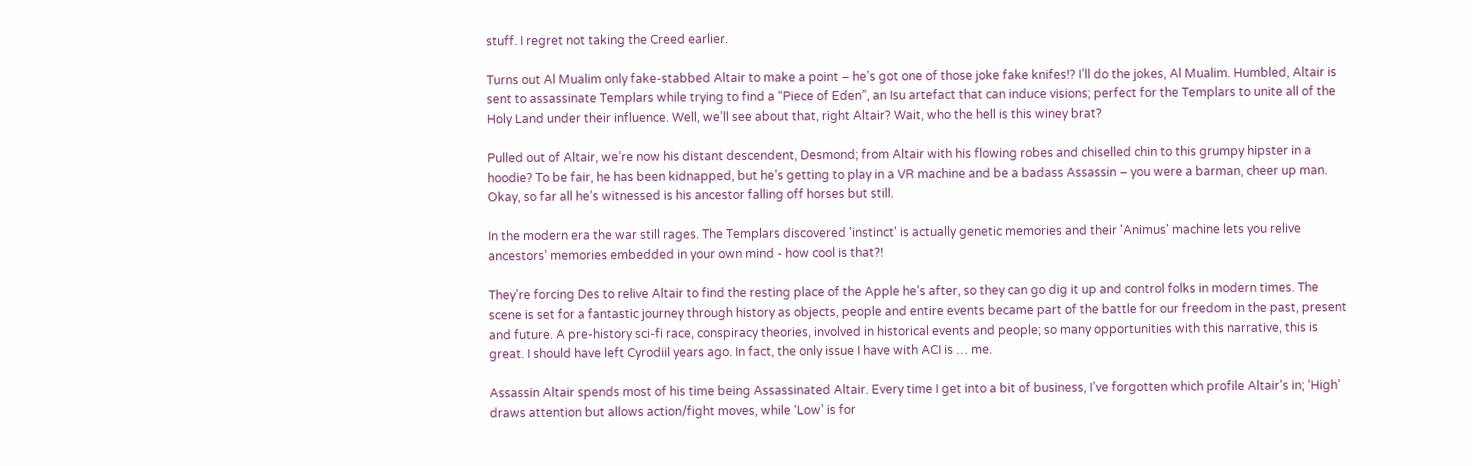stuff. I regret not taking the Creed earlier.

Turns out Al Mualim only fake-stabbed Altair to make a point – he’s got one of those joke fake knifes!? I’ll do the jokes, Al Mualim. Humbled, Altair is sent to assassinate Templars while trying to find a “Piece of Eden”, an Isu artefact that can induce visions; perfect for the Templars to unite all of the Holy Land under their influence. Well, we’ll see about that, right Altair? Wait, who the hell is this winey brat?

Pulled out of Altair, we’re now his distant descendent, Desmond; from Altair with his flowing robes and chiselled chin to this grumpy hipster in a hoodie? To be fair, he has been kidnapped, but he’s getting to play in a VR machine and be a badass Assassin – you were a barman, cheer up man. Okay, so far all he’s witnessed is his ancestor falling off horses but still.

In the modern era the war still rages. The Templars discovered 'instinct' is actually genetic memories and their 'Animus' machine lets you relive ancestors’ memories embedded in your own mind - how cool is that?!

They’re forcing Des to relive Altair to find the resting place of the Apple he’s after, so they can go dig it up and control folks in modern times. The scene is set for a fantastic journey through history as objects, people and entire events became part of the battle for our freedom in the past, present and future. A pre-history sci-fi race, conspiracy theories, involved in historical events and people; so many opportunities with this narrative, this is great. I should have left Cyrodiil years ago. In fact, the only issue I have with ACI is … me.

Assassin Altair spends most of his time being Assassinated Altair. Every time I get into a bit of business, I’ve forgotten which profile Altair’s in; ‘High’ draws attention but allows action/fight moves, while ‘Low’ is for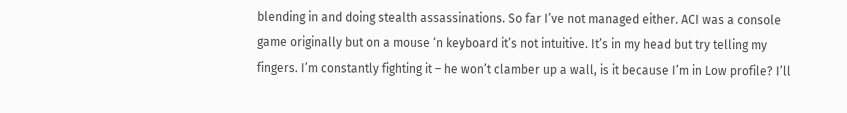blending in and doing stealth assassinations. So far I’ve not managed either. ACI was a console game originally but on a mouse ‘n keyboard it’s not intuitive. It’s in my head but try telling my fingers. I’m constantly fighting it – he won’t clamber up a wall, is it because I’m in Low profile? I’ll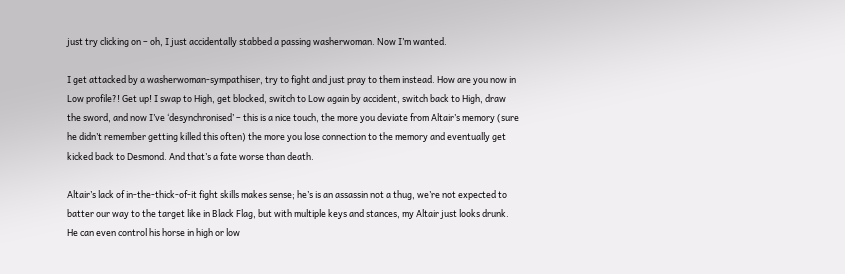just try clicking on – oh, I just accidentally stabbed a passing washerwoman. Now I’m wanted.

I get attacked by a washerwoman-sympathiser, try to fight and just pray to them instead. How are you now in Low profile?! Get up! I swap to High, get blocked, switch to Low again by accident, switch back to High, draw the sword, and now I’ve ‘desynchronised’ – this is a nice touch, the more you deviate from Altair’s memory (sure he didn’t remember getting killed this often) the more you lose connection to the memory and eventually get kicked back to Desmond. And that’s a fate worse than death.

Altair’s lack of in-the-thick-of-it fight skills makes sense; he’s is an assassin not a thug, we’re not expected to batter our way to the target like in Black Flag, but with multiple keys and stances, my Altair just looks drunk. He can even control his horse in high or low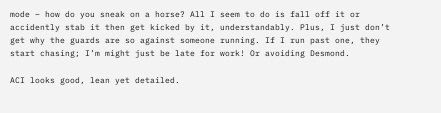mode – how do you sneak on a horse? All I seem to do is fall off it or accidently stab it then get kicked by it, understandably. Plus, I just don’t get why the guards are so against someone running. If I run past one, they start chasing; I’m might just be late for work! Or avoiding Desmond.

ACI looks good, lean yet detailed.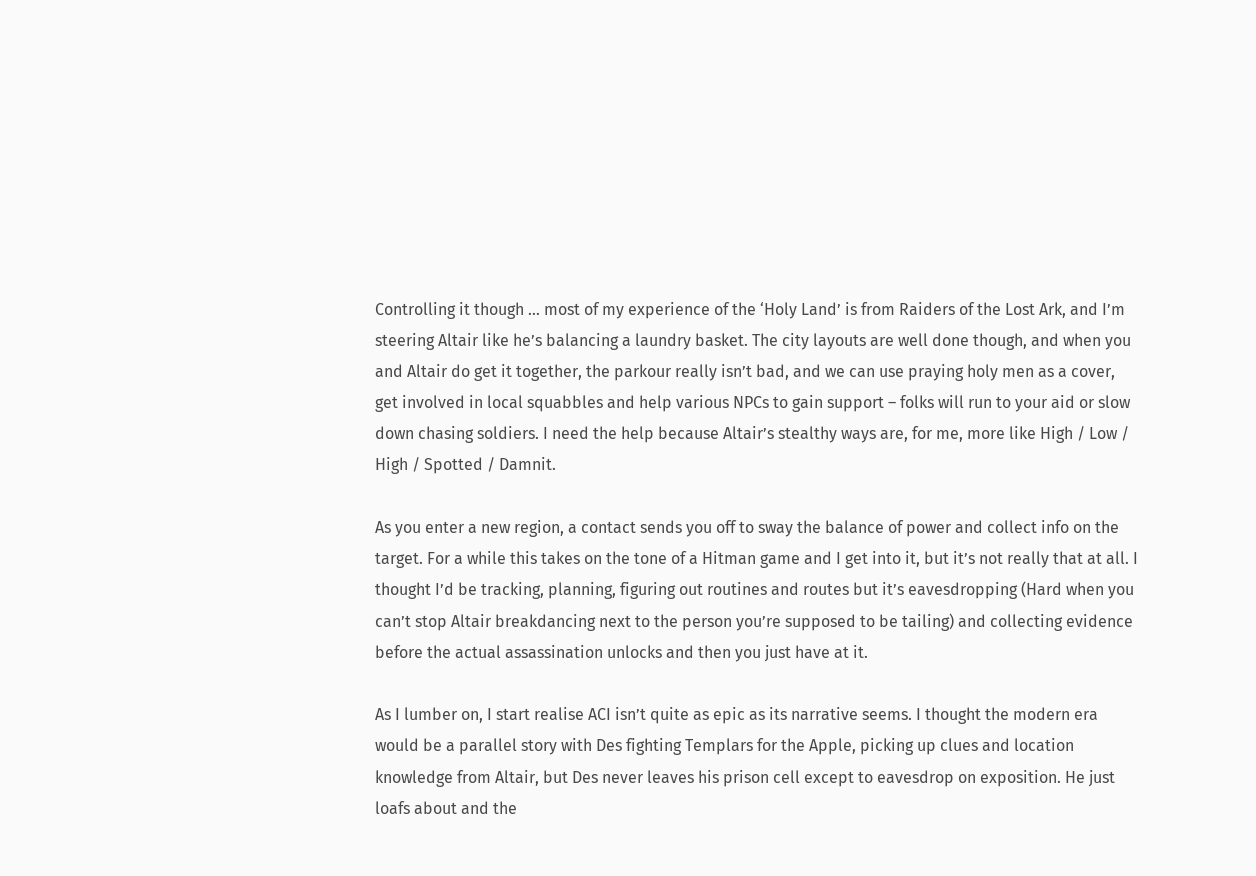Controlling it though … most of my experience of the ‘Holy Land’ is from Raiders of the Lost Ark, and I’m steering Altair like he’s balancing a laundry basket. The city layouts are well done though, and when you and Altair do get it together, the parkour really isn’t bad, and we can use praying holy men as a cover, get involved in local squabbles and help various NPCs to gain support – folks will run to your aid or slow down chasing soldiers. I need the help because Altair’s stealthy ways are, for me, more like High / Low / High / Spotted / Damnit.

As you enter a new region, a contact sends you off to sway the balance of power and collect info on the target. For a while this takes on the tone of a Hitman game and I get into it, but it’s not really that at all. I thought I’d be tracking, planning, figuring out routines and routes but it’s eavesdropping (Hard when you can’t stop Altair breakdancing next to the person you’re supposed to be tailing) and collecting evidence before the actual assassination unlocks and then you just have at it.

As I lumber on, I start realise ACI isn’t quite as epic as its narrative seems. I thought the modern era would be a parallel story with Des fighting Templars for the Apple, picking up clues and location knowledge from Altair, but Des never leaves his prison cell except to eavesdrop on exposition. He just loafs about and the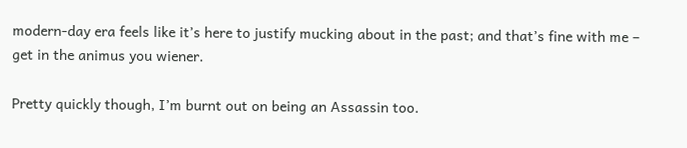modern-day era feels like it’s here to justify mucking about in the past; and that’s fine with me – get in the animus you wiener.

Pretty quickly though, I’m burnt out on being an Assassin too.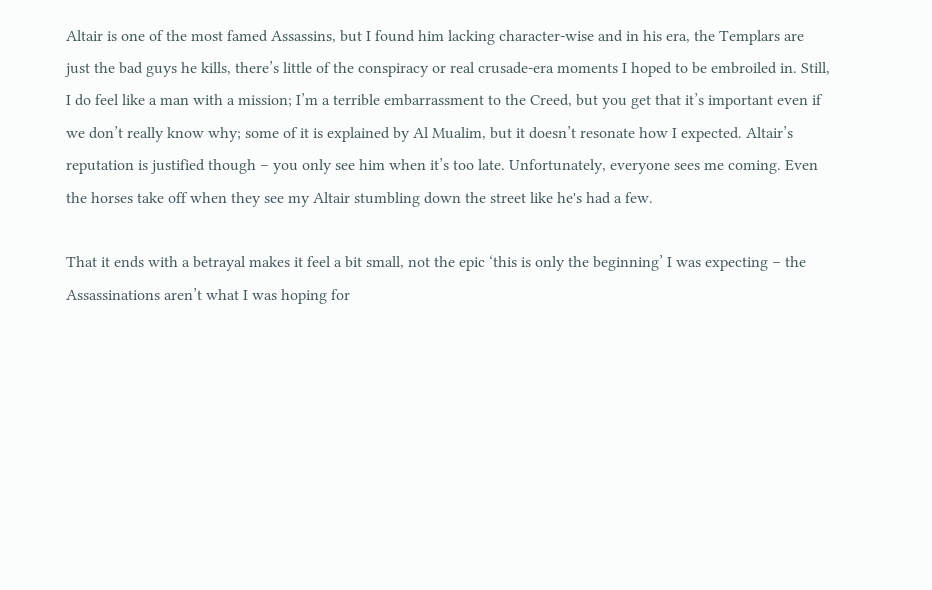Altair is one of the most famed Assassins, but I found him lacking character-wise and in his era, the Templars are just the bad guys he kills, there’s little of the conspiracy or real crusade-era moments I hoped to be embroiled in. Still, I do feel like a man with a mission; I’m a terrible embarrassment to the Creed, but you get that it’s important even if we don’t really know why; some of it is explained by Al Mualim, but it doesn’t resonate how I expected. Altair’s reputation is justified though – you only see him when it’s too late. Unfortunately, everyone sees me coming. Even the horses take off when they see my Altair stumbling down the street like he's had a few.

That it ends with a betrayal makes it feel a bit small, not the epic ‘this is only the beginning’ I was expecting – the Assassinations aren’t what I was hoping for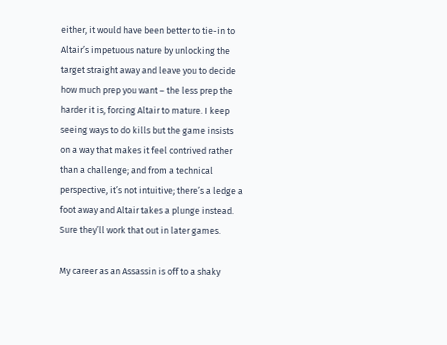either, it would have been better to tie-in to Altair’s impetuous nature by unlocking the target straight away and leave you to decide how much prep you want – the less prep the harder it is, forcing Altair to mature. I keep seeing ways to do kills but the game insists on a way that makes it feel contrived rather than a challenge; and from a technical perspective, it’s not intuitive; there’s a ledge a foot away and Altair takes a plunge instead. Sure they’ll work that out in later games.

My career as an Assassin is off to a shaky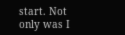start. Not only was I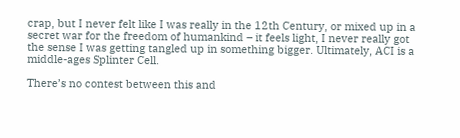crap, but I never felt like I was really in the 12th Century, or mixed up in a secret war for the freedom of humankind – it feels light, I never really got the sense I was getting tangled up in something bigger. Ultimately, ACI is a middle-ages Splinter Cell.

There’s no contest between this and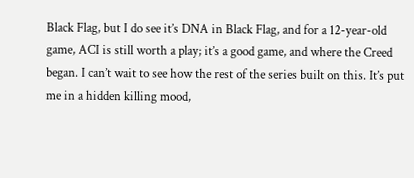Black Flag, but I do see it’s DNA in Black Flag, and for a 12-year-old game, ACI is still worth a play; it’s a good game, and where the Creed began. I can’t wait to see how the rest of the series built on this. It’s put me in a hidden killing mood,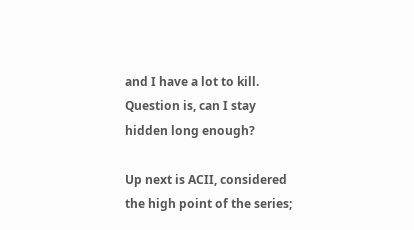and I have a lot to kill. Question is, can I stay hidden long enough?

Up next is ACII, considered the high point of the series;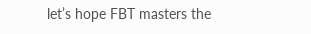let’s hope FBT masters the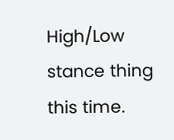High/Low stance thing this time.